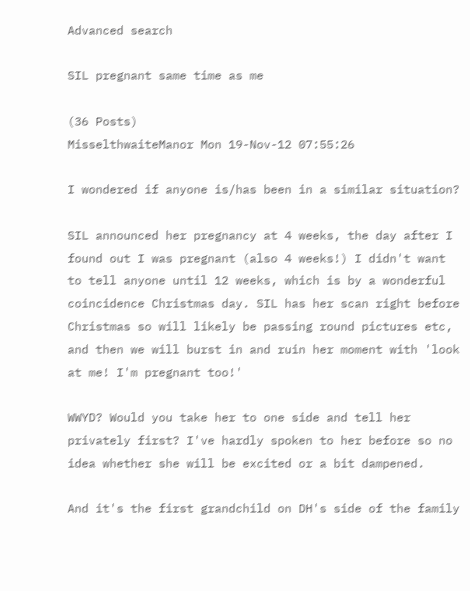Advanced search

SIL pregnant same time as me

(36 Posts)
MisselthwaiteManor Mon 19-Nov-12 07:55:26

I wondered if anyone is/has been in a similar situation?

SIL announced her pregnancy at 4 weeks, the day after I found out I was pregnant (also 4 weeks!) I didn't want to tell anyone until 12 weeks, which is by a wonderful coincidence Christmas day. SIL has her scan right before Christmas so will likely be passing round pictures etc, and then we will burst in and ruin her moment with 'look at me! I'm pregnant too!'

WWYD? Would you take her to one side and tell her privately first? I've hardly spoken to her before so no idea whether she will be excited or a bit dampened.

And it's the first grandchild on DH's side of the family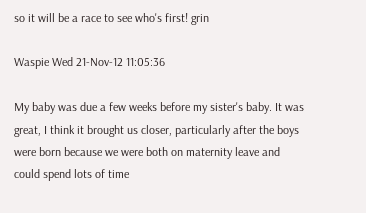so it will be a race to see who's first! grin

Waspie Wed 21-Nov-12 11:05:36

My baby was due a few weeks before my sister's baby. It was great, I think it brought us closer, particularly after the boys were born because we were both on maternity leave and could spend lots of time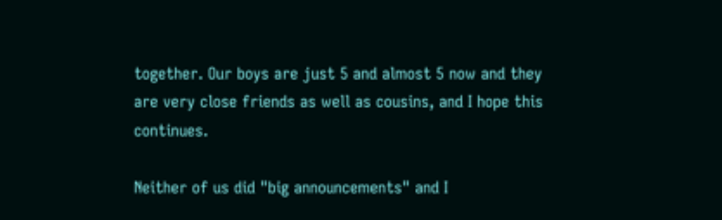together. Our boys are just 5 and almost 5 now and they are very close friends as well as cousins, and I hope this continues.

Neither of us did "big announcements" and I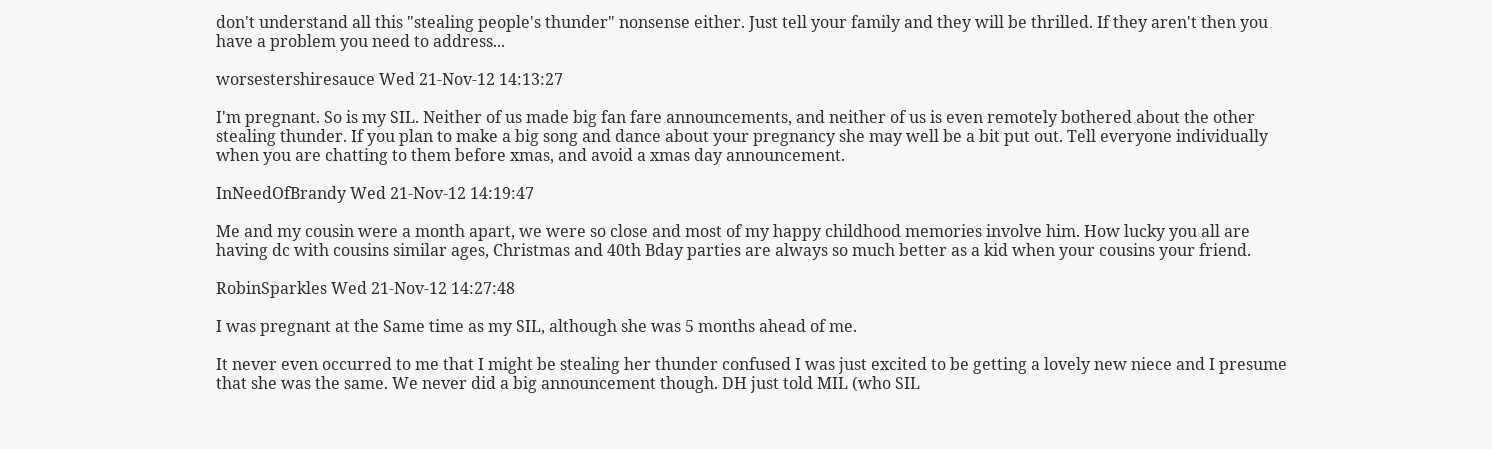don't understand all this "stealing people's thunder" nonsense either. Just tell your family and they will be thrilled. If they aren't then you have a problem you need to address...

worsestershiresauce Wed 21-Nov-12 14:13:27

I'm pregnant. So is my SIL. Neither of us made big fan fare announcements, and neither of us is even remotely bothered about the other stealing thunder. If you plan to make a big song and dance about your pregnancy she may well be a bit put out. Tell everyone individually when you are chatting to them before xmas, and avoid a xmas day announcement.

InNeedOfBrandy Wed 21-Nov-12 14:19:47

Me and my cousin were a month apart, we were so close and most of my happy childhood memories involve him. How lucky you all are having dc with cousins similar ages, Christmas and 40th Bday parties are always so much better as a kid when your cousins your friend.

RobinSparkles Wed 21-Nov-12 14:27:48

I was pregnant at the Same time as my SIL, although she was 5 months ahead of me.

It never even occurred to me that I might be stealing her thunder confused I was just excited to be getting a lovely new niece and I presume that she was the same. We never did a big announcement though. DH just told MIL (who SIL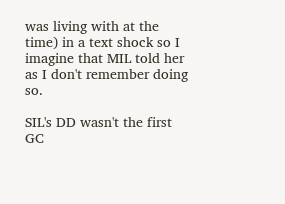was living with at the time) in a text shock so I imagine that MIL told her as I don't remember doing so.

SIL's DD wasn't the first GC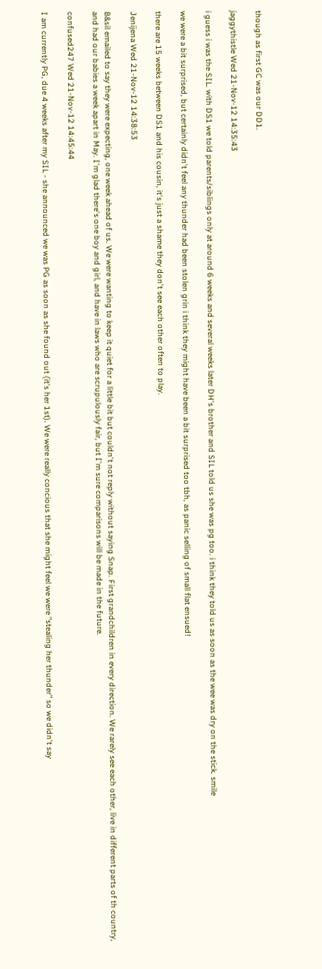though as first GC was our DD1.

jaggythistle Wed 21-Nov-12 14:35:43

i guess i was the SIL. with DS1 we told parents/siblings only at around 6 weeks and several weeks later DH's brother and SIL told us she was pg too. i think they told us as soon as the wee was dry on the stick. smile

we were a bit surprised, but certainly didn't feel any thunder had been stolen grin i think they might have been a bit surprised too tbh, as panic selling of small flat ensued!

there are 15 weeks between DS1 and his cousin, it's just a shame they don't see each other often to play.

Jenijena Wed 21-Nov-12 14:38:53

B&sil emailed to say they were expecting, one week ahead of us. We were wanting to keep it quiet for a little bit but couldn't not reply without saying Snap. First grandchildren in every direction. We rarely see each other, live in different parts of th country, and had our babies a week apart in May. I'm glad there's one boy and girl, and have in laws who are scrupulously fair, but I'm sure comparisons will be made in the future.

confused247 Wed 21-Nov-12 14:45:44

I am currently PG, due 4 weeks after my SIL - she announced we was PG as soon as she found out (it's her 1st). We were really concious that she might feel we were "stealing her thunder" so we didn't say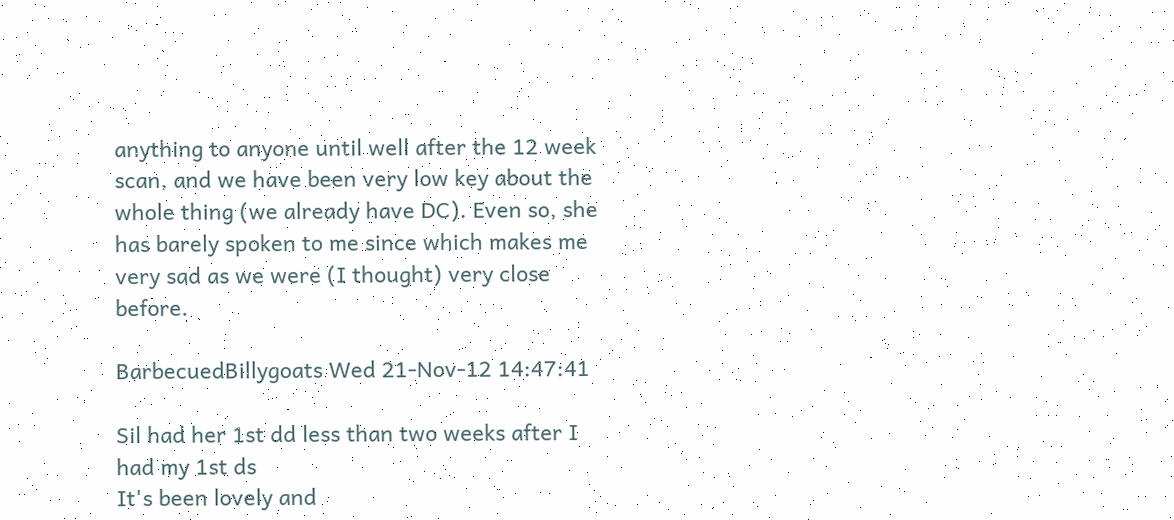anything to anyone until well after the 12 week scan, and we have been very low key about the whole thing (we already have DC). Even so, she has barely spoken to me since which makes me very sad as we were (I thought) very close before.

BarbecuedBillygoats Wed 21-Nov-12 14:47:41

Sil had her 1st dd less than two weeks after I had my 1st ds
It's been lovely and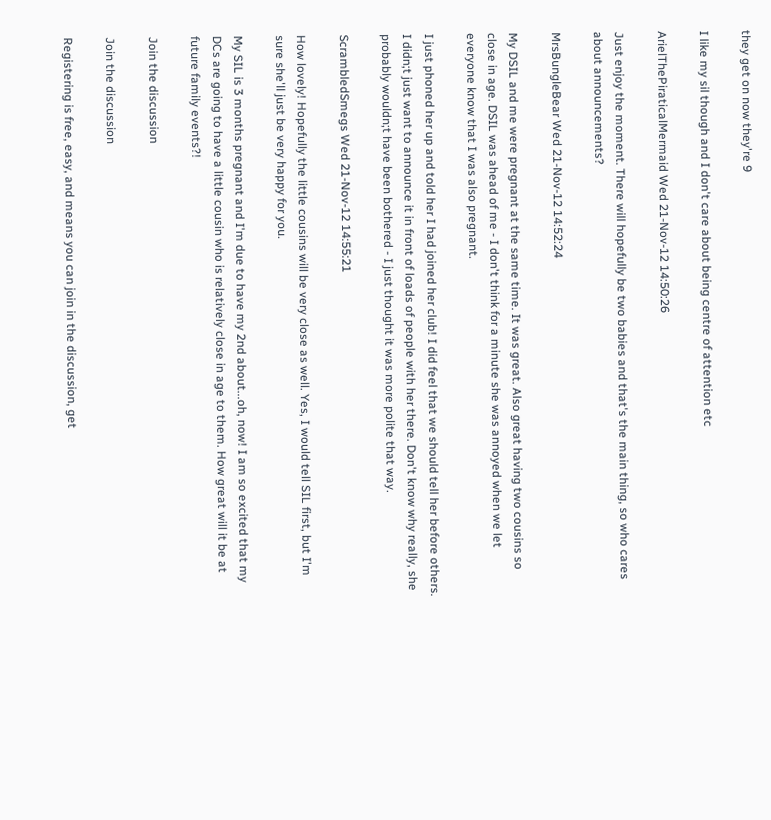they get on now they're 9

I like my sil though and I don't care about being centre of attention etc

ArielThePiraticalMermaid Wed 21-Nov-12 14:50:26

Just enjoy the moment. There will hopefully be two babies and that's the main thing, so who cares about announcements?

MrsBungleBear Wed 21-Nov-12 14:52:24

My DSIL and me were pregnant at the same time. It was great. Also great having two cousins so close in age. DSIL was ahead of me - I don't think for a minute she was annoyed when we let everyone know that I was also pregnant.

I just phoned her up and told her I had joined her club! I did feel that we should tell her before others. I didn;t just want to announce it in front of loads of people with her there. Don't know why really, she probably wouldn;t have been bothered - I just thought it was more polite that way.

ScrambledSmegs Wed 21-Nov-12 14:55:21

How lovely! Hopefully the little cousins will be very close as well. Yes, I would tell SIL first, but I'm sure she'll just be very happy for you.

My SIL is 3 months pregnant and I'm due to have my 2nd about...oh, now! I am so excited that my DCs are going to have a little cousin who is relatively close in age to them. How great will it be at future family events?!

Join the discussion

Join the discussion

Registering is free, easy, and means you can join in the discussion, get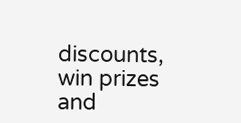discounts, win prizes and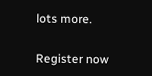lots more.

Register now